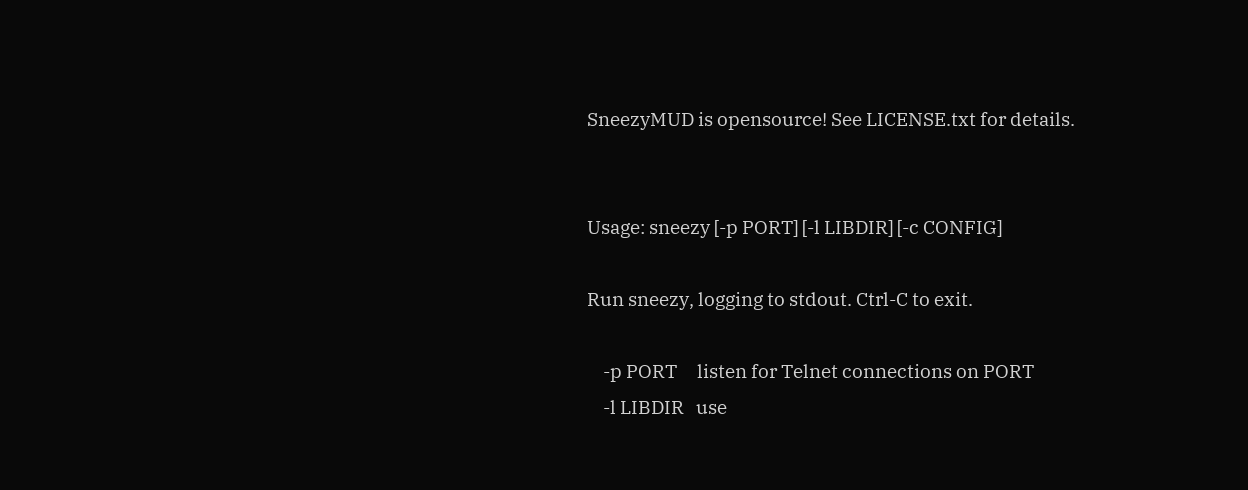SneezyMUD is opensource! See LICENSE.txt for details.


Usage: sneezy [-p PORT] [-l LIBDIR] [-c CONFIG]

Run sneezy, logging to stdout. Ctrl-C to exit.

    -p PORT     listen for Telnet connections on PORT
    -l LIBDIR   use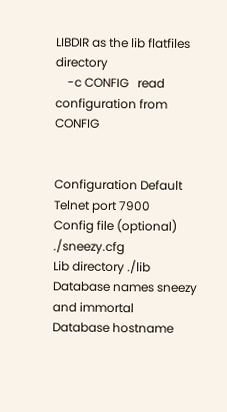LIBDIR as the lib flatfiles directory
    -c CONFIG   read configuration from CONFIG


Configuration Default
Telnet port 7900
Config file (optional) ./sneezy.cfg
Lib directory ./lib
Database names sneezy and immortal
Database hostname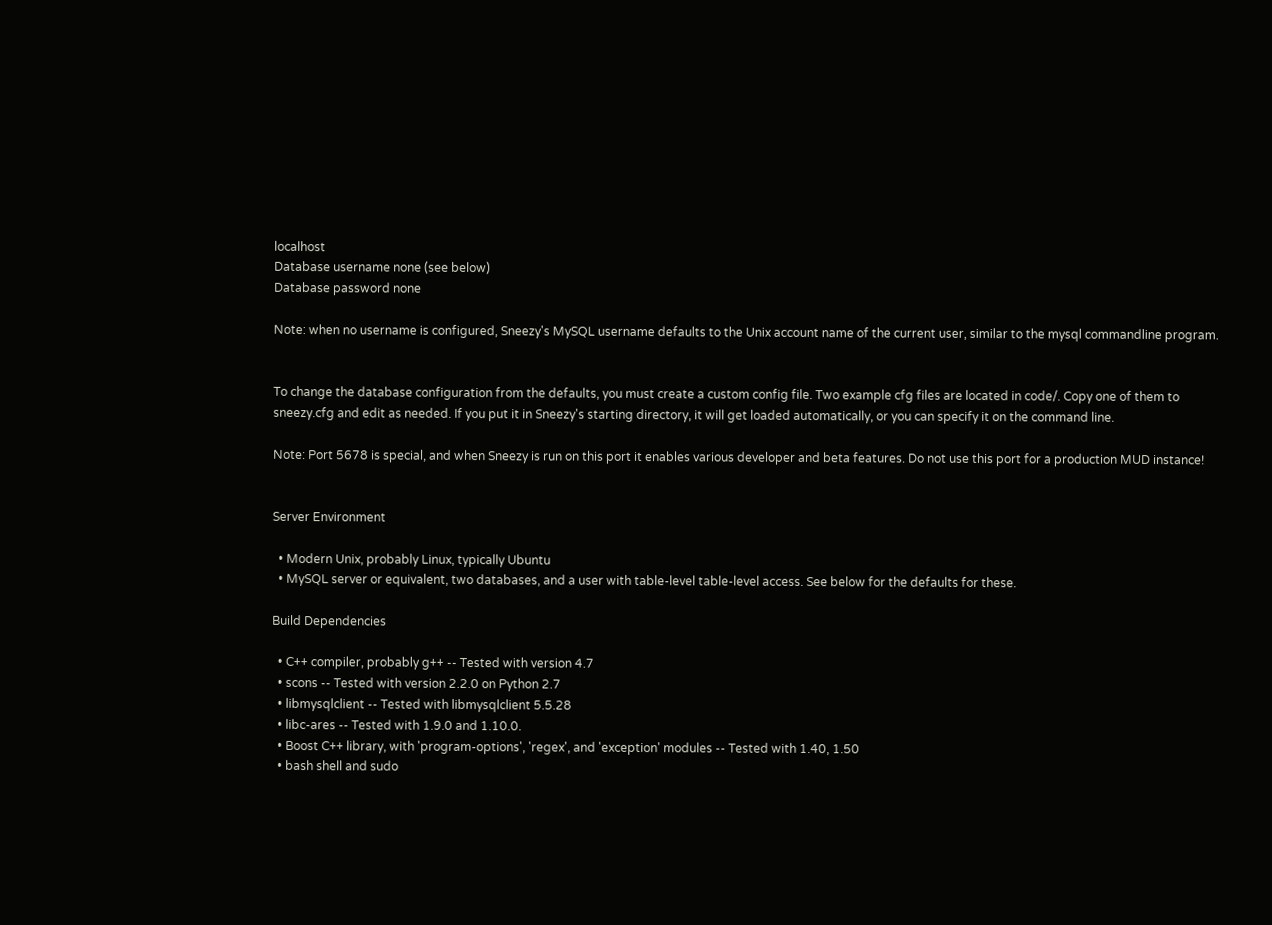localhost
Database username none (see below)
Database password none

Note: when no username is configured, Sneezy's MySQL username defaults to the Unix account name of the current user, similar to the mysql commandline program.


To change the database configuration from the defaults, you must create a custom config file. Two example cfg files are located in code/. Copy one of them to sneezy.cfg and edit as needed. If you put it in Sneezy's starting directory, it will get loaded automatically, or you can specify it on the command line.

Note: Port 5678 is special, and when Sneezy is run on this port it enables various developer and beta features. Do not use this port for a production MUD instance!


Server Environment

  • Modern Unix, probably Linux, typically Ubuntu
  • MySQL server or equivalent, two databases, and a user with table-level table-level access. See below for the defaults for these.

Build Dependencies

  • C++ compiler, probably g++ -- Tested with version 4.7
  • scons -- Tested with version 2.2.0 on Python 2.7
  • libmysqlclient -- Tested with libmysqlclient 5.5.28
  • libc-ares -- Tested with 1.9.0 and 1.10.0.
  • Boost C++ library, with 'program-options', 'regex', and 'exception' modules -- Tested with 1.40, 1.50
  • bash shell and sudo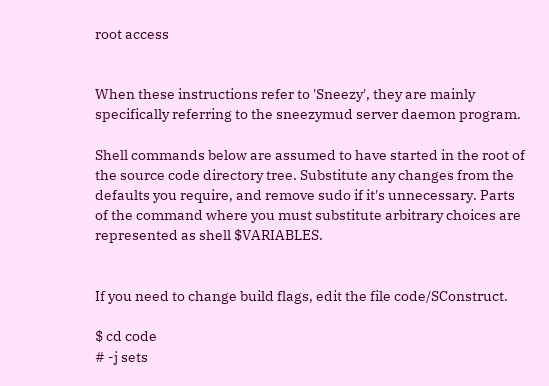root access


When these instructions refer to 'Sneezy', they are mainly specifically referring to the sneezymud server daemon program.

Shell commands below are assumed to have started in the root of the source code directory tree. Substitute any changes from the defaults you require, and remove sudo if it's unnecessary. Parts of the command where you must substitute arbitrary choices are represented as shell $VARIABLES.


If you need to change build flags, edit the file code/SConstruct.

$ cd code
# -j sets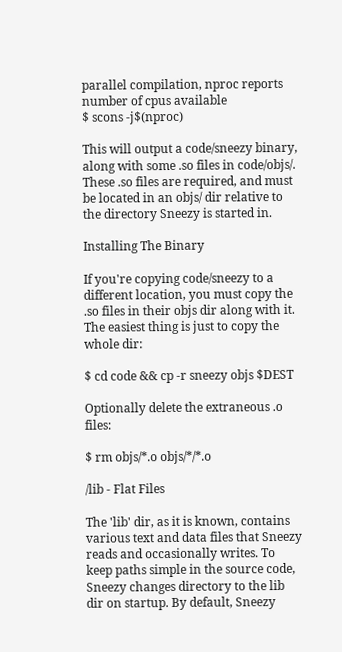parallel compilation, nproc reports number of cpus available
$ scons -j$(nproc)

This will output a code/sneezy binary, along with some .so files in code/objs/. These .so files are required, and must be located in an objs/ dir relative to the directory Sneezy is started in.

Installing The Binary

If you're copying code/sneezy to a different location, you must copy the .so files in their objs dir along with it. The easiest thing is just to copy the whole dir:

$ cd code && cp -r sneezy objs $DEST

Optionally delete the extraneous .o files:

$ rm objs/*.o objs/*/*.o

/lib - Flat Files

The 'lib' dir, as it is known, contains various text and data files that Sneezy reads and occasionally writes. To keep paths simple in the source code, Sneezy changes directory to the lib dir on startup. By default, Sneezy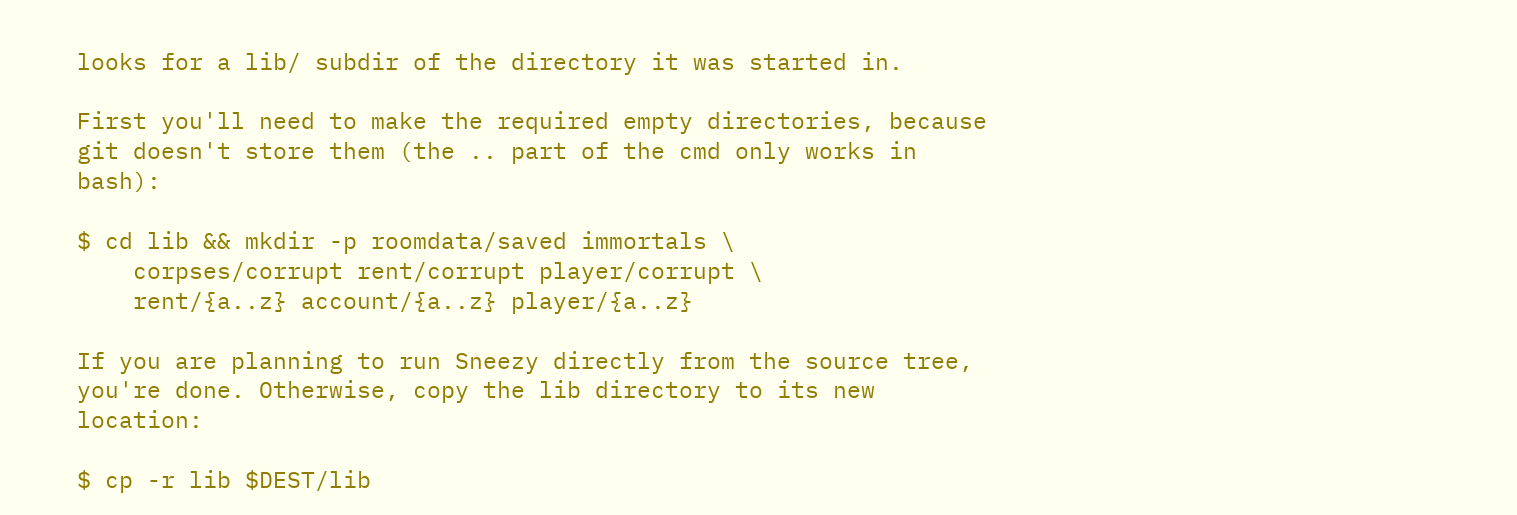looks for a lib/ subdir of the directory it was started in.

First you'll need to make the required empty directories, because git doesn't store them (the .. part of the cmd only works in bash):

$ cd lib && mkdir -p roomdata/saved immortals \
    corpses/corrupt rent/corrupt player/corrupt \
    rent/{a..z} account/{a..z} player/{a..z}

If you are planning to run Sneezy directly from the source tree, you're done. Otherwise, copy the lib directory to its new location:

$ cp -r lib $DEST/lib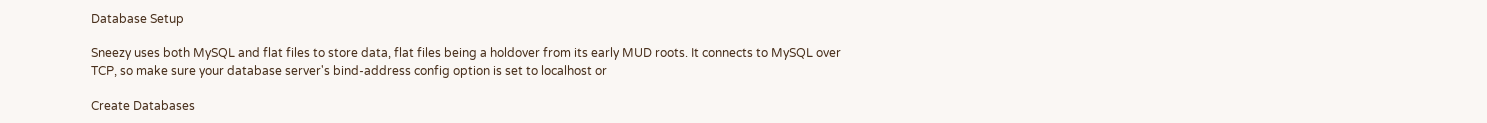Database Setup

Sneezy uses both MySQL and flat files to store data, flat files being a holdover from its early MUD roots. It connects to MySQL over TCP, so make sure your database server's bind-address config option is set to localhost or

Create Databases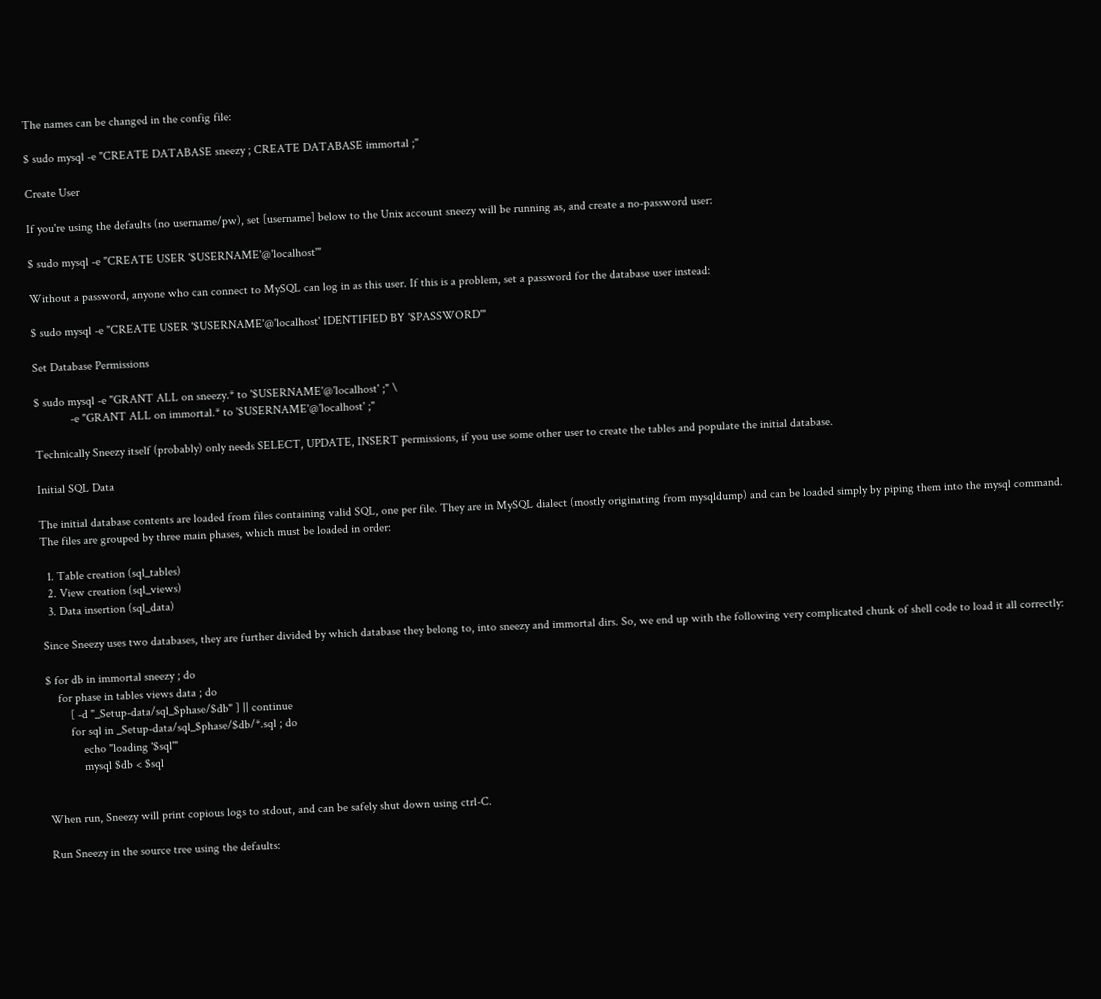The names can be changed in the config file:

$ sudo mysql -e "CREATE DATABASE sneezy ; CREATE DATABASE immortal ;"

Create User

If you're using the defaults (no username/pw), set [username] below to the Unix account sneezy will be running as, and create a no-password user:

$ sudo mysql -e "CREATE USER '$USERNAME'@'localhost'"

Without a password, anyone who can connect to MySQL can log in as this user. If this is a problem, set a password for the database user instead:

$ sudo mysql -e "CREATE USER '$USERNAME'@'localhost' IDENTIFIED BY '$PASSWORD'"

Set Database Permissions

$ sudo mysql -e "GRANT ALL on sneezy.* to '$USERNAME'@'localhost' ;" \
            -e "GRANT ALL on immortal.* to '$USERNAME'@'localhost' ;"

Technically Sneezy itself (probably) only needs SELECT, UPDATE, INSERT permissions, if you use some other user to create the tables and populate the initial database.

Initial SQL Data

The initial database contents are loaded from files containing valid SQL, one per file. They are in MySQL dialect (mostly originating from mysqldump) and can be loaded simply by piping them into the mysql command. The files are grouped by three main phases, which must be loaded in order:

  1. Table creation (sql_tables)
  2. View creation (sql_views)
  3. Data insertion (sql_data)

Since Sneezy uses two databases, they are further divided by which database they belong to, into sneezy and immortal dirs. So, we end up with the following very complicated chunk of shell code to load it all correctly:

$ for db in immortal sneezy ; do
    for phase in tables views data ; do
        [ -d "_Setup-data/sql_$phase/$db" ] || continue
        for sql in _Setup-data/sql_$phase/$db/*.sql ; do
            echo "loading '$sql'"
            mysql $db < $sql


When run, Sneezy will print copious logs to stdout, and can be safely shut down using ctrl-C.

Run Sneezy in the source tree using the defaults: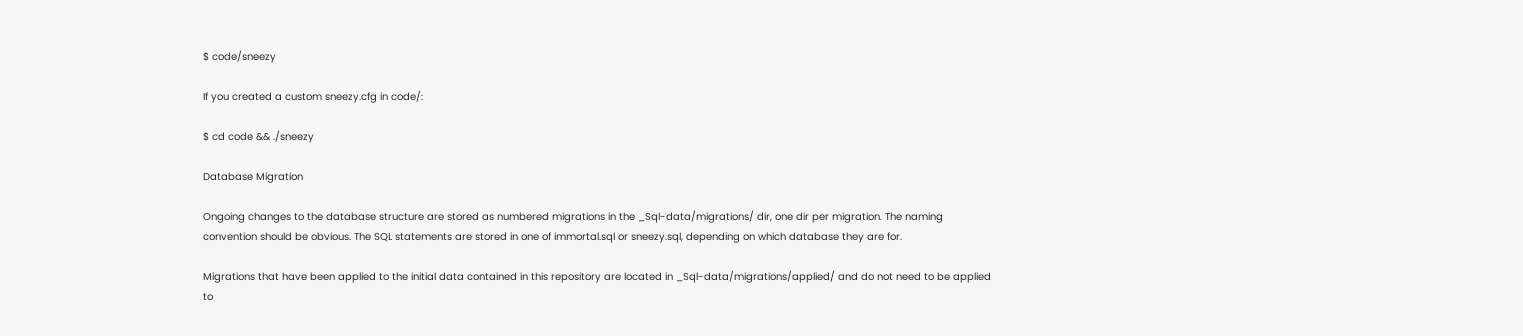$ code/sneezy

If you created a custom sneezy.cfg in code/:

$ cd code && ./sneezy

Database Migration

Ongoing changes to the database structure are stored as numbered migrations in the _Sql-data/migrations/ dir, one dir per migration. The naming convention should be obvious. The SQL statements are stored in one of immortal.sql or sneezy.sql, depending on which database they are for.

Migrations that have been applied to the initial data contained in this repository are located in _Sql-data/migrations/applied/ and do not need to be applied to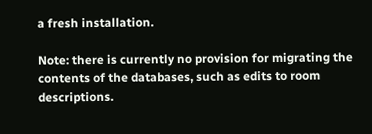a fresh installation.

Note: there is currently no provision for migrating the contents of the databases, such as edits to room descriptions.